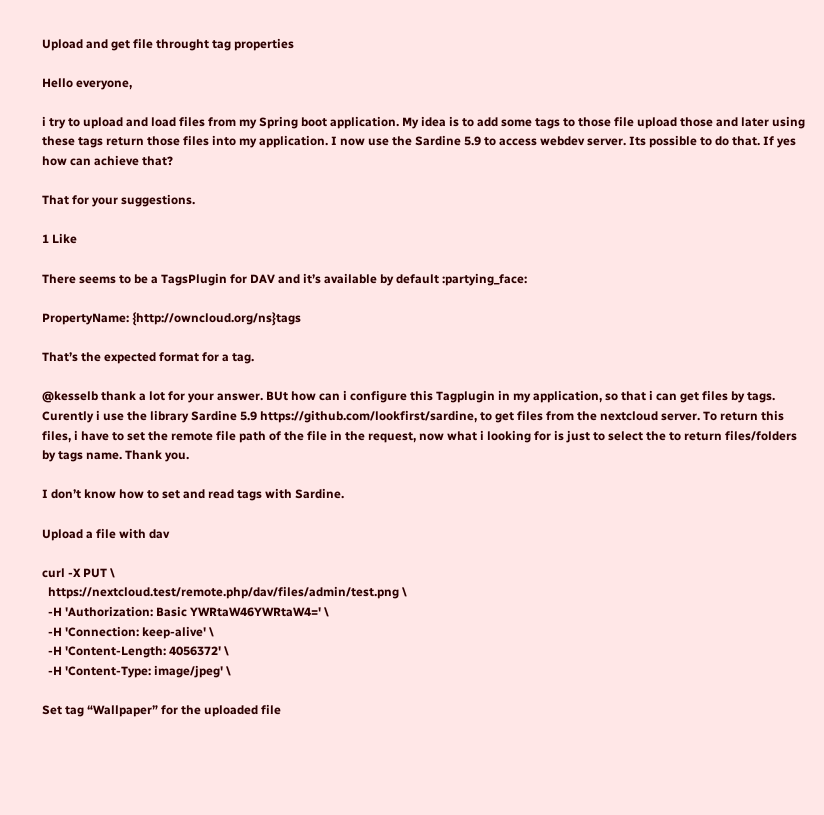Upload and get file throught tag properties

Hello everyone,

i try to upload and load files from my Spring boot application. My idea is to add some tags to those file upload those and later using these tags return those files into my application. I now use the Sardine 5.9 to access webdev server. Its possible to do that. If yes how can achieve that?

That for your suggestions.

1 Like

There seems to be a TagsPlugin for DAV and it’s available by default :partying_face:

PropertyName: {http://owncloud.org/ns}tags

That’s the expected format for a tag.

@kesselb thank a lot for your answer. BUt how can i configure this Tagplugin in my application, so that i can get files by tags. Curently i use the library Sardine 5.9 https://github.com/lookfirst/sardine, to get files from the nextcloud server. To return this files, i have to set the remote file path of the file in the request, now what i looking for is just to select the to return files/folders by tags name. Thank you.

I don’t know how to set and read tags with Sardine.

Upload a file with dav

curl -X PUT \
  https://nextcloud.test/remote.php/dav/files/admin/test.png \
  -H 'Authorization: Basic YWRtaW46YWRtaW4=' \
  -H 'Connection: keep-alive' \
  -H 'Content-Length: 4056372' \
  -H 'Content-Type: image/jpeg' \

Set tag “Wallpaper” for the uploaded file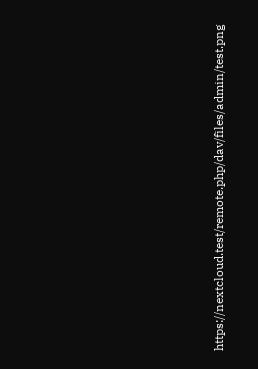https://nextcloud.test/remote.php/dav/files/admin/test.png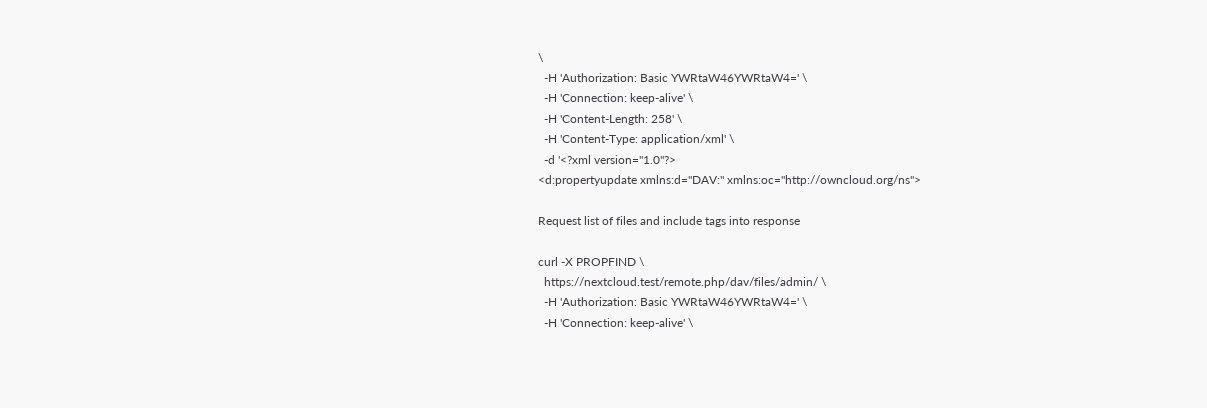\
  -H 'Authorization: Basic YWRtaW46YWRtaW4=' \
  -H 'Connection: keep-alive' \
  -H 'Content-Length: 258' \
  -H 'Content-Type: application/xml' \
  -d '<?xml version="1.0"?>
<d:propertyupdate xmlns:d="DAV:" xmlns:oc="http://owncloud.org/ns">

Request list of files and include tags into response

curl -X PROPFIND \
  https://nextcloud.test/remote.php/dav/files/admin/ \
  -H 'Authorization: Basic YWRtaW46YWRtaW4=' \
  -H 'Connection: keep-alive' \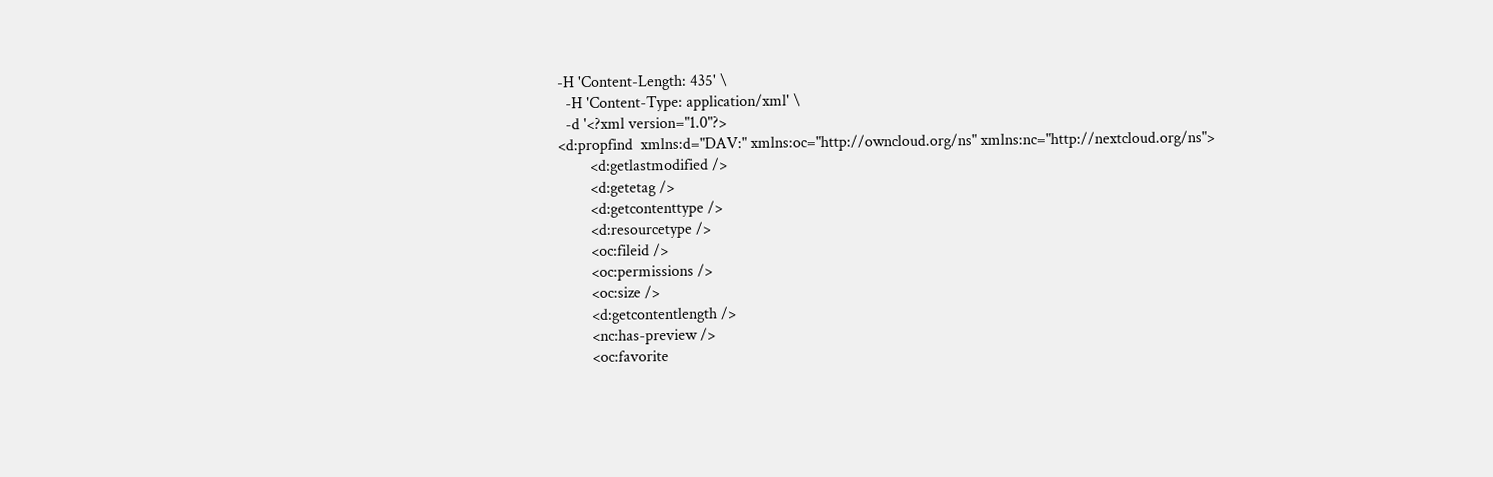-H 'Content-Length: 435' \
  -H 'Content-Type: application/xml' \
  -d '<?xml version="1.0"?>
<d:propfind  xmlns:d="DAV:" xmlns:oc="http://owncloud.org/ns" xmlns:nc="http://nextcloud.org/ns">
        <d:getlastmodified />
        <d:getetag />
        <d:getcontenttype />
        <d:resourcetype />
        <oc:fileid />
        <oc:permissions />
        <oc:size />
        <d:getcontentlength />
        <nc:has-preview />
        <oc:favorite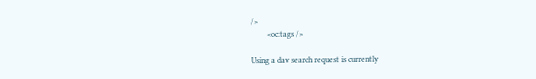/>
        <oc:tags />

Using a dav search request is currently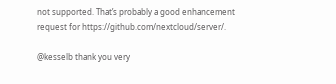not supported. That’s probably a good enhancement request for https://github.com/nextcloud/server/.

@kesselb thank you very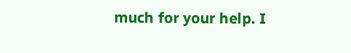much for your help. I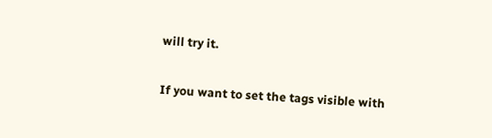will try it.

If you want to set the tags visible with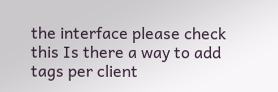the interface please check this Is there a way to add tags per client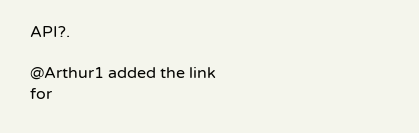API?.

@Arthur1 added the link for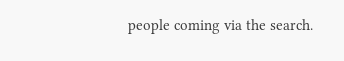people coming via the search.